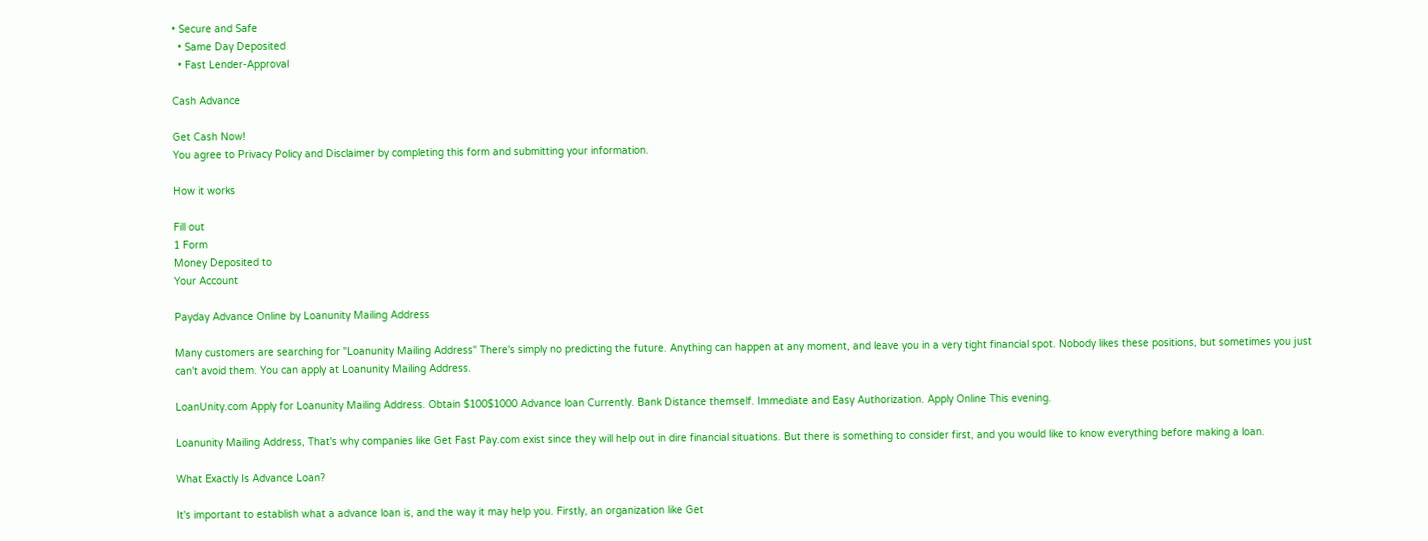• Secure and Safe
  • Same Day Deposited
  • Fast Lender-Approval

Cash Advance

Get Cash Now!
You agree to Privacy Policy and Disclaimer by completing this form and submitting your information.

How it works

Fill out
1 Form
Money Deposited to
Your Account

Payday Advance Online by Loanunity Mailing Address

Many customers are searching for "Loanunity Mailing Address" There's simply no predicting the future. Anything can happen at any moment, and leave you in a very tight financial spot. Nobody likes these positions, but sometimes you just can't avoid them. You can apply at Loanunity Mailing Address.

LoanUnity.com Apply for Loanunity Mailing Address. Obtain $100$1000 Advance loan Currently. Bank Distance themself. Immediate and Easy Authorization. Apply Online This evening.

Loanunity Mailing Address, That's why companies like Get Fast Pay.com exist since they will help out in dire financial situations. But there is something to consider first, and you would like to know everything before making a loan.

What Exactly Is Advance Loan?

It's important to establish what a advance loan is, and the way it may help you. Firstly, an organization like Get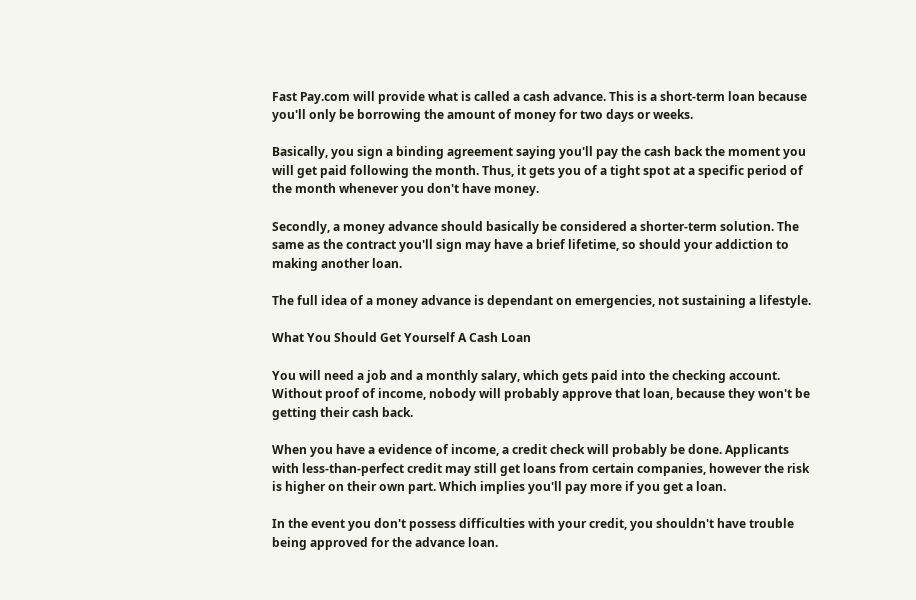Fast Pay.com will provide what is called a cash advance. This is a short-term loan because you'll only be borrowing the amount of money for two days or weeks.

Basically, you sign a binding agreement saying you'll pay the cash back the moment you will get paid following the month. Thus, it gets you of a tight spot at a specific period of the month whenever you don't have money.

Secondly, a money advance should basically be considered a shorter-term solution. The same as the contract you'll sign may have a brief lifetime, so should your addiction to making another loan.

The full idea of a money advance is dependant on emergencies, not sustaining a lifestyle.

What You Should Get Yourself A Cash Loan

You will need a job and a monthly salary, which gets paid into the checking account. Without proof of income, nobody will probably approve that loan, because they won't be getting their cash back.

When you have a evidence of income, a credit check will probably be done. Applicants with less-than-perfect credit may still get loans from certain companies, however the risk is higher on their own part. Which implies you'll pay more if you get a loan.

In the event you don't possess difficulties with your credit, you shouldn't have trouble being approved for the advance loan.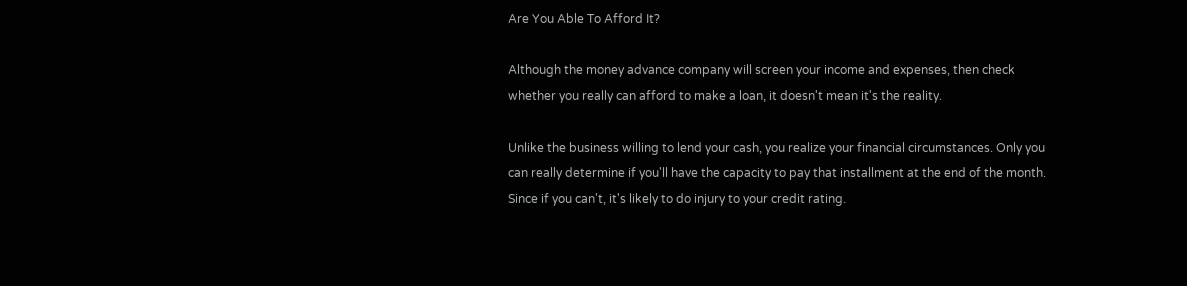Are You Able To Afford It?

Although the money advance company will screen your income and expenses, then check whether you really can afford to make a loan, it doesn't mean it's the reality.

Unlike the business willing to lend your cash, you realize your financial circumstances. Only you can really determine if you'll have the capacity to pay that installment at the end of the month. Since if you can't, it's likely to do injury to your credit rating.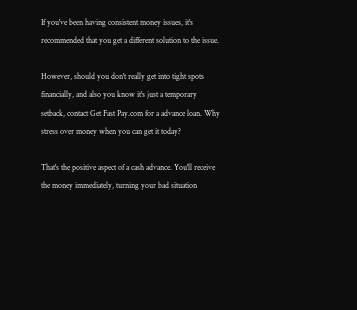If you've been having consistent money issues, it's recommended that you get a different solution to the issue.

However, should you don't really get into tight spots financially, and also you know it's just a temporary setback, contact Get Fast Pay.com for a advance loan. Why stress over money when you can get it today?

That's the positive aspect of a cash advance. You'll receive the money immediately, turning your bad situation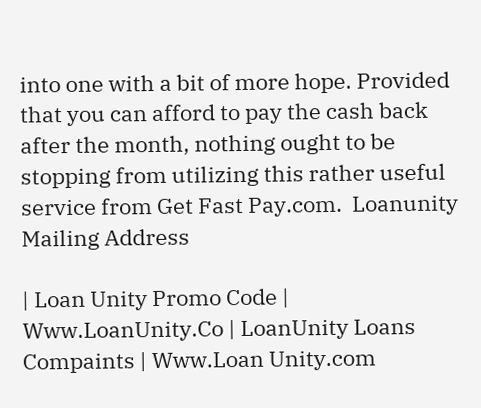into one with a bit of more hope. Provided that you can afford to pay the cash back after the month, nothing ought to be stopping from utilizing this rather useful service from Get Fast Pay.com.  Loanunity Mailing Address

| Loan Unity Promo Code | Www.LoanUnity.Co | LoanUnity Loans Compaints | Www.Loan Unity.com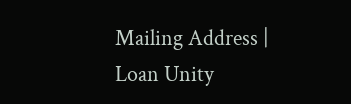Mailing Address | Loan Unity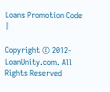Loans Promotion Code |

Copyright © 2012- LoanUnity.com. All Rights Reserved